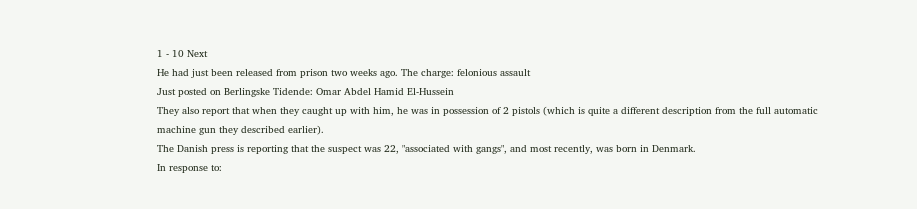1 - 10 Next
He had just been released from prison two weeks ago. The charge: felonious assault
Just posted on Berlingske Tidende: Omar Abdel Hamid El-Hussein
They also report that when they caught up with him, he was in possession of 2 pistols (which is quite a different description from the full automatic machine gun they described earlier).
The Danish press is reporting that the suspect was 22, "associated with gangs", and most recently, was born in Denmark.
In response to: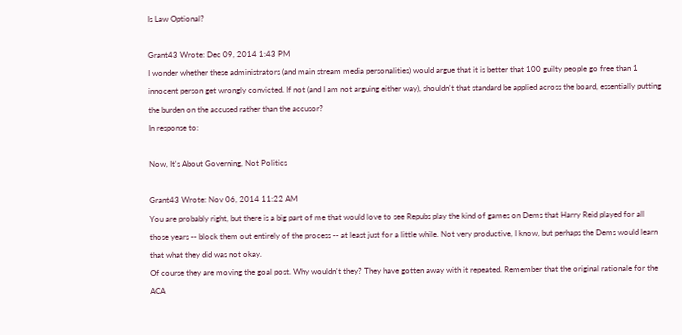Is Law Optional?

Grant43 Wrote: Dec 09, 2014 1:43 PM
I wonder whether these administrators (and main stream media personalities) would argue that it is better that 100 guilty people go free than 1 innocent person get wrongly convicted. If not (and I am not arguing either way), shouldn't that standard be applied across the board, essentially putting the burden on the accused rather than the accusor?
In response to:

Now, It's About Governing, Not Politics

Grant43 Wrote: Nov 06, 2014 11:22 AM
You are probably right, but there is a big part of me that would love to see Repubs play the kind of games on Dems that Harry Reid played for all those years -- block them out entirely of the process -- at least just for a little while. Not very productive, I know, but perhaps the Dems would learn that what they did was not okay.
Of course they are moving the goal post. Why wouldn't they? They have gotten away with it repeated. Remember that the original rationale for the ACA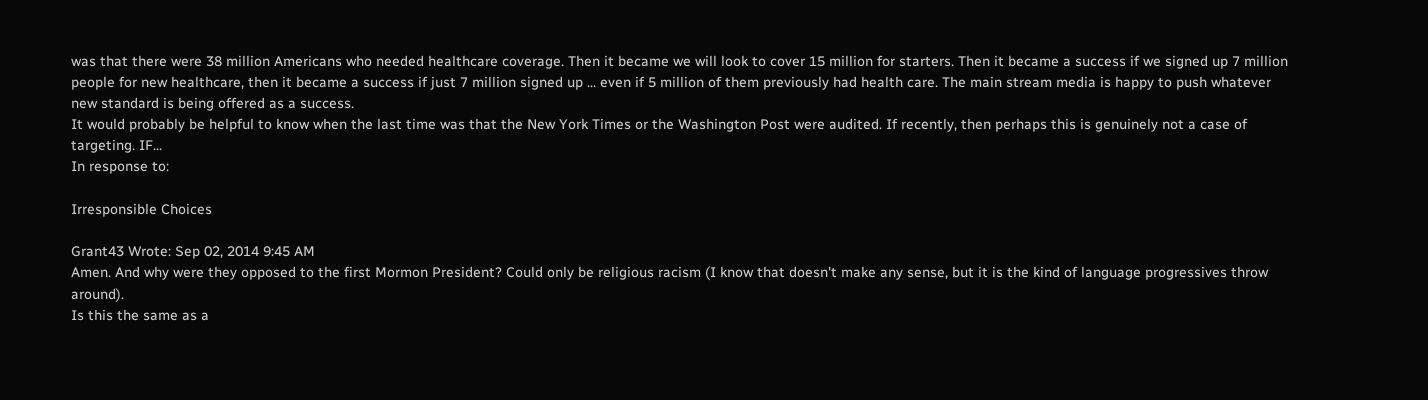was that there were 38 million Americans who needed healthcare coverage. Then it became we will look to cover 15 million for starters. Then it became a success if we signed up 7 million people for new healthcare, then it became a success if just 7 million signed up ... even if 5 million of them previously had health care. The main stream media is happy to push whatever new standard is being offered as a success.
It would probably be helpful to know when the last time was that the New York Times or the Washington Post were audited. If recently, then perhaps this is genuinely not a case of targeting. IF...
In response to:

Irresponsible Choices

Grant43 Wrote: Sep 02, 2014 9:45 AM
Amen. And why were they opposed to the first Mormon President? Could only be religious racism (I know that doesn't make any sense, but it is the kind of language progressives throw around).
Is this the same as a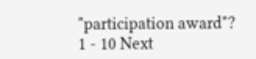"participation award"?
1 - 10 Next